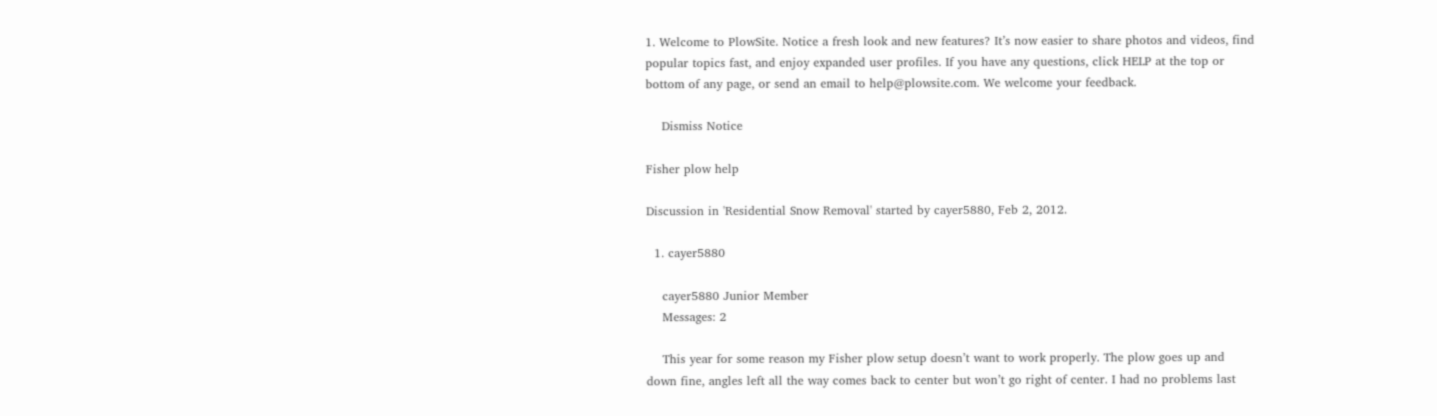1. Welcome to PlowSite. Notice a fresh look and new features? It’s now easier to share photos and videos, find popular topics fast, and enjoy expanded user profiles. If you have any questions, click HELP at the top or bottom of any page, or send an email to help@plowsite.com. We welcome your feedback.

    Dismiss Notice

Fisher plow help

Discussion in 'Residential Snow Removal' started by cayer5880, Feb 2, 2012.

  1. cayer5880

    cayer5880 Junior Member
    Messages: 2

    This year for some reason my Fisher plow setup doesn’t want to work properly. The plow goes up and down fine, angles left all the way comes back to center but won’t go right of center. I had no problems last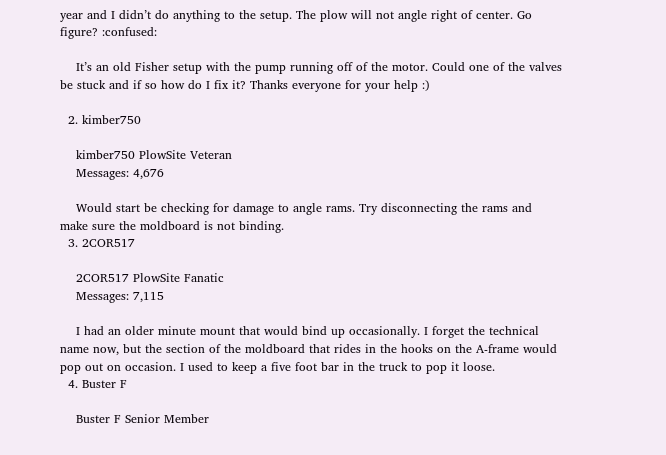year and I didn’t do anything to the setup. The plow will not angle right of center. Go figure? :confused:

    It’s an old Fisher setup with the pump running off of the motor. Could one of the valves be stuck and if so how do I fix it? Thanks everyone for your help :)

  2. kimber750

    kimber750 PlowSite Veteran
    Messages: 4,676

    Would start be checking for damage to angle rams. Try disconnecting the rams and make sure the moldboard is not binding.
  3. 2COR517

    2COR517 PlowSite Fanatic
    Messages: 7,115

    I had an older minute mount that would bind up occasionally. I forget the technical name now, but the section of the moldboard that rides in the hooks on the A-frame would pop out on occasion. I used to keep a five foot bar in the truck to pop it loose.
  4. Buster F

    Buster F Senior Member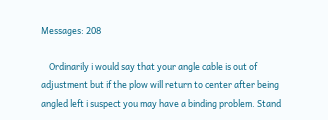Messages: 208

    Ordinarily i would say that your angle cable is out of adjustment but if the plow will return to center after being angled left i suspect you may have a binding problem. Stand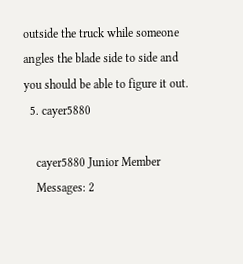outside the truck while someone angles the blade side to side and you should be able to figure it out.
  5. cayer5880

    cayer5880 Junior Member
    Messages: 2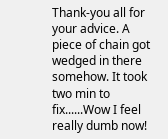Thank-you all for your advice. A piece of chain got wedged in there somehow. It took two min to fix......Wow I feel really dumb now!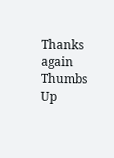Thanks again Thumbs Up